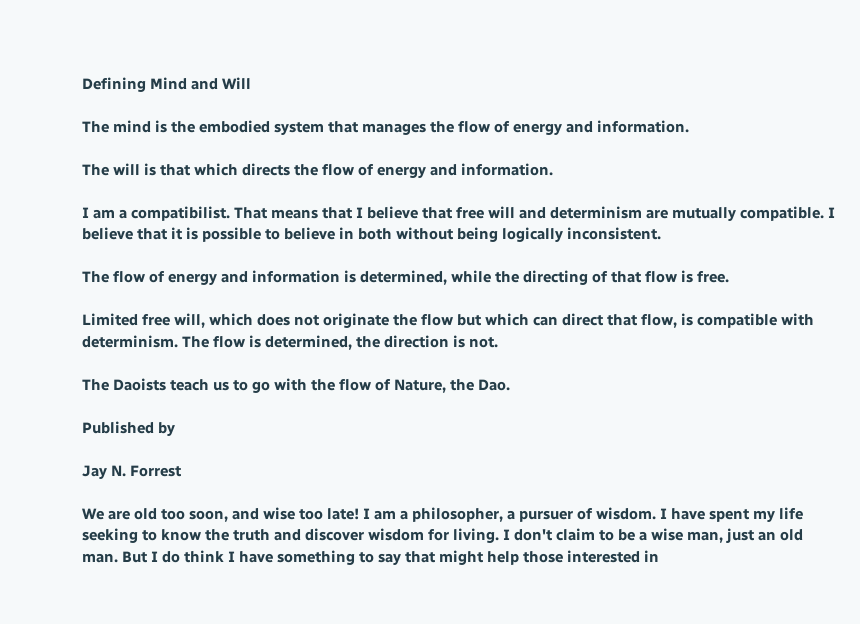Defining Mind and Will

The mind is the embodied system that manages the flow of energy and information.

The will is that which directs the flow of energy and information.

I am a compatibilist. That means that I believe that free will and determinism are mutually compatible. I believe that it is possible to believe in both without being logically inconsistent.

The flow of energy and information is determined, while the directing of that flow is free.

Limited free will, which does not originate the flow but which can direct that flow, is compatible with determinism. The flow is determined, the direction is not.

The Daoists teach us to go with the flow of Nature, the Dao.

Published by

Jay N. Forrest

We are old too soon, and wise too late! I am a philosopher, a pursuer of wisdom. I have spent my life seeking to know the truth and discover wisdom for living. I don't claim to be a wise man, just an old man. But I do think I have something to say that might help those interested in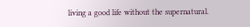living a good life without the supernatural.